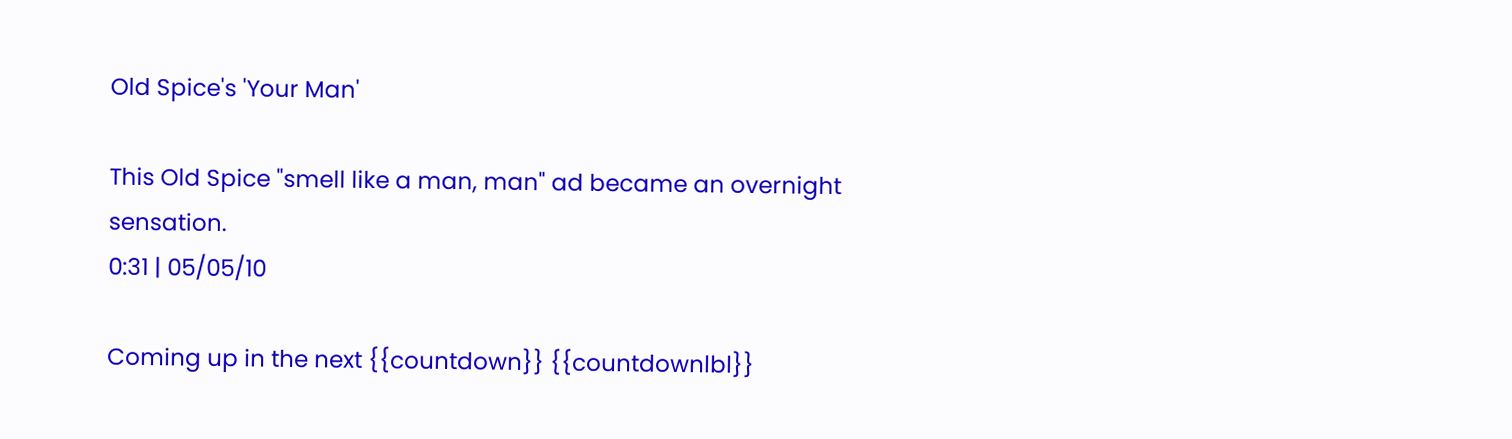Old Spice's 'Your Man'

This Old Spice "smell like a man, man" ad became an overnight sensation.
0:31 | 05/05/10

Coming up in the next {{countdown}} {{countdownlbl}}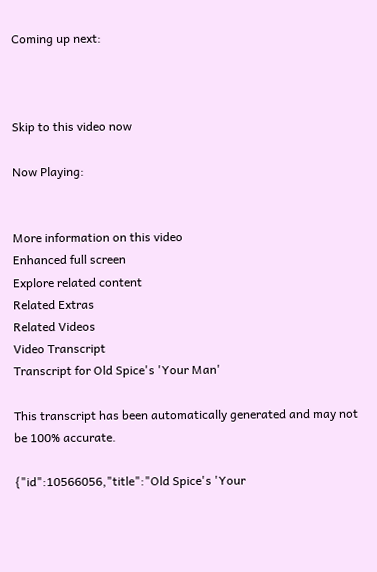Coming up next:



Skip to this video now

Now Playing:


More information on this video
Enhanced full screen
Explore related content
Related Extras
Related Videos
Video Transcript
Transcript for Old Spice's 'Your Man'

This transcript has been automatically generated and may not be 100% accurate.

{"id":10566056,"title":"Old Spice's 'Your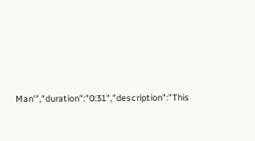Man'","duration":"0:31","description":"This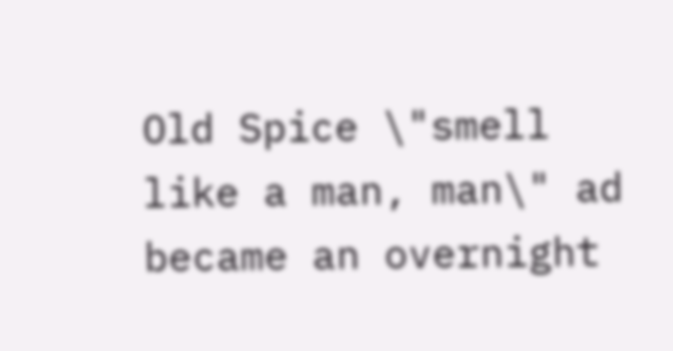Old Spice \"smell like a man, man\" ad became an overnight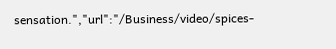sensation.","url":"/Business/video/spices-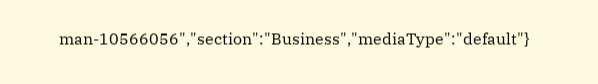man-10566056","section":"Business","mediaType":"default"}